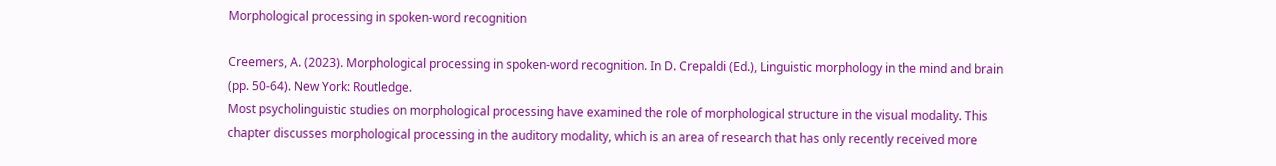Morphological processing in spoken-word recognition

Creemers, A. (2023). Morphological processing in spoken-word recognition. In D. Crepaldi (Ed.), Linguistic morphology in the mind and brain (pp. 50-64). New York: Routledge.
Most psycholinguistic studies on morphological processing have examined the role of morphological structure in the visual modality. This chapter discusses morphological processing in the auditory modality, which is an area of research that has only recently received more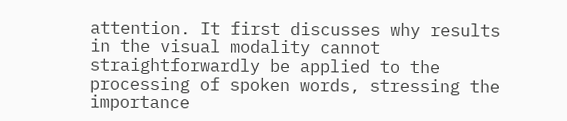attention. It first discusses why results in the visual modality cannot straightforwardly be applied to the processing of spoken words, stressing the importance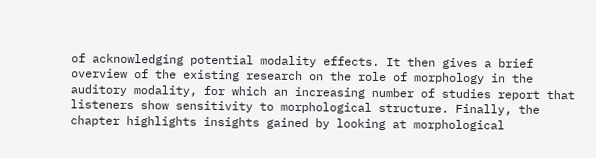of acknowledging potential modality effects. It then gives a brief overview of the existing research on the role of morphology in the auditory modality, for which an increasing number of studies report that listeners show sensitivity to morphological structure. Finally, the chapter highlights insights gained by looking at morphological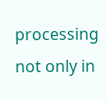processing not only in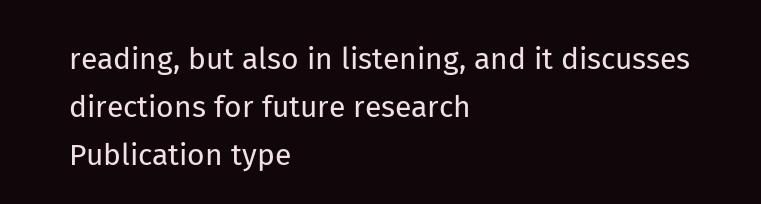reading, but also in listening, and it discusses directions for future research
Publication type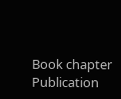Book chapter
Publication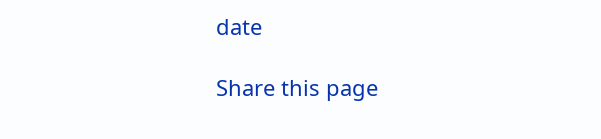date

Share this page